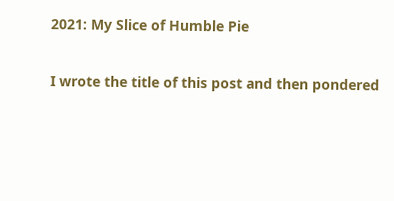2021: My Slice of Humble Pie

I wrote the title of this post and then pondered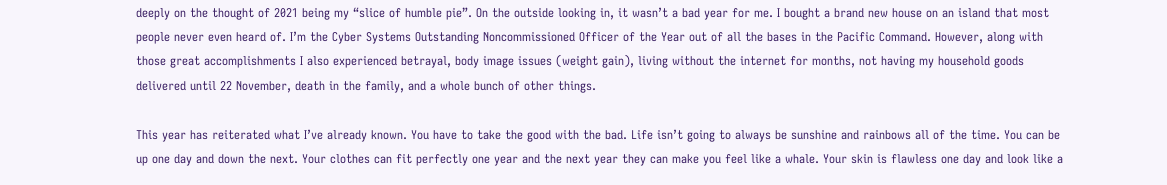deeply on the thought of 2021 being my “slice of humble pie”. On the outside looking in, it wasn’t a bad year for me. I bought a brand new house on an island that most people never even heard of. I’m the Cyber Systems Outstanding Noncommissioned Officer of the Year out of all the bases in the Pacific Command. However, along with those great accomplishments I also experienced betrayal, body image issues (weight gain), living without the internet for months, not having my household goods delivered until 22 November, death in the family, and a whole bunch of other things.

This year has reiterated what I’ve already known. You have to take the good with the bad. Life isn’t going to always be sunshine and rainbows all of the time. You can be up one day and down the next. Your clothes can fit perfectly one year and the next year they can make you feel like a whale. Your skin is flawless one day and look like a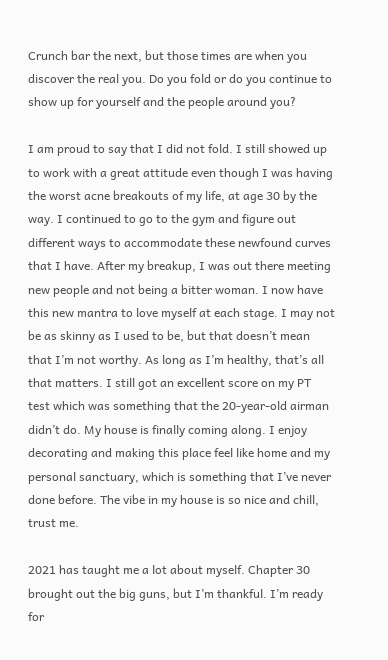Crunch bar the next, but those times are when you discover the real you. Do you fold or do you continue to show up for yourself and the people around you?

I am proud to say that I did not fold. I still showed up to work with a great attitude even though I was having the worst acne breakouts of my life, at age 30 by the way. I continued to go to the gym and figure out different ways to accommodate these newfound curves that I have. After my breakup, I was out there meeting new people and not being a bitter woman. I now have this new mantra to love myself at each stage. I may not be as skinny as I used to be, but that doesn’t mean that I’m not worthy. As long as I’m healthy, that’s all that matters. I still got an excellent score on my PT test which was something that the 20-year-old airman didn’t do. My house is finally coming along. I enjoy decorating and making this place feel like home and my personal sanctuary, which is something that I’ve never done before. The vibe in my house is so nice and chill, trust me.

2021 has taught me a lot about myself. Chapter 30 brought out the big guns, but I’m thankful. I’m ready for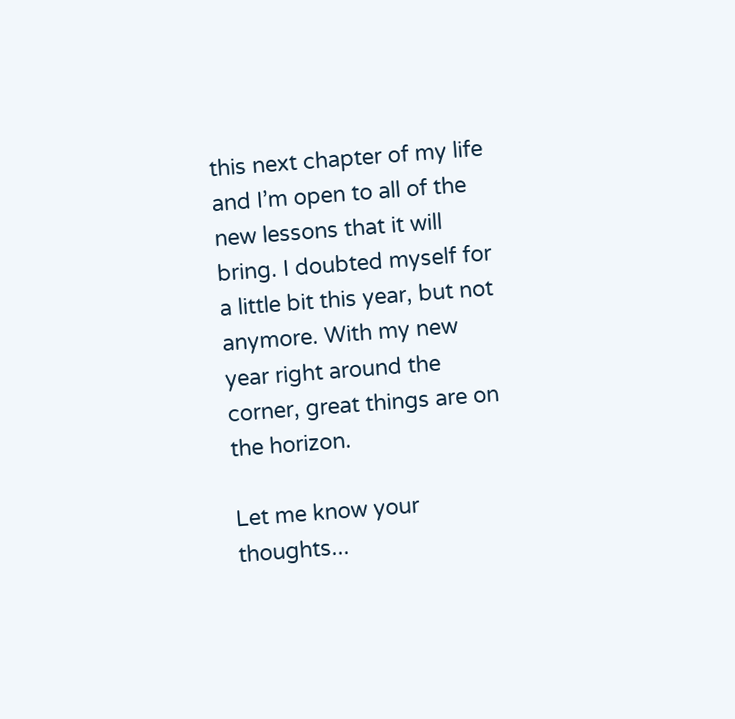this next chapter of my life and I’m open to all of the new lessons that it will bring. I doubted myself for a little bit this year, but not anymore. With my new year right around the corner, great things are on the horizon.

Let me know your thoughts...